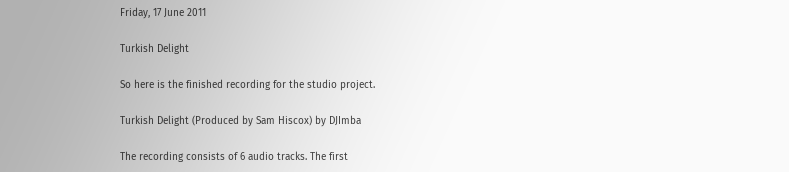Friday, 17 June 2011

Turkish Delight

So here is the finished recording for the studio project.

Turkish Delight (Produced by Sam Hiscox) by DJImba

The recording consists of 6 audio tracks. The first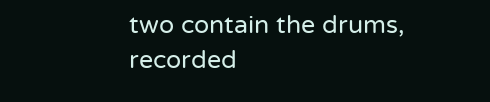two contain the drums, recorded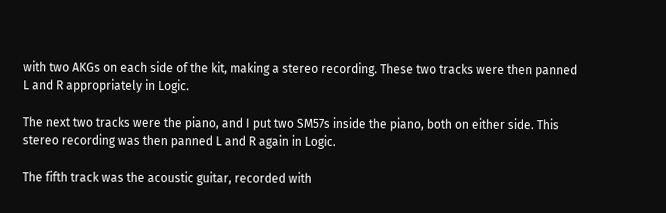with two AKGs on each side of the kit, making a stereo recording. These two tracks were then panned L and R appropriately in Logic.

The next two tracks were the piano, and I put two SM57s inside the piano, both on either side. This stereo recording was then panned L and R again in Logic.

The fifth track was the acoustic guitar, recorded with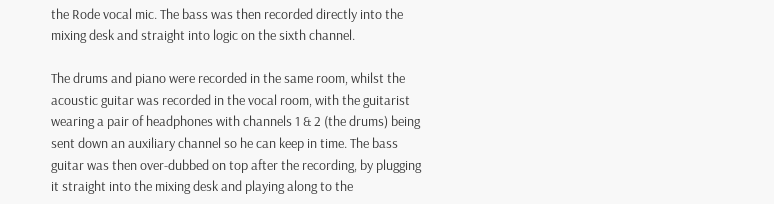the Rode vocal mic. The bass was then recorded directly into the mixing desk and straight into logic on the sixth channel.

The drums and piano were recorded in the same room, whilst the acoustic guitar was recorded in the vocal room, with the guitarist wearing a pair of headphones with channels 1 & 2 (the drums) being sent down an auxiliary channel so he can keep in time. The bass guitar was then over-dubbed on top after the recording, by plugging it straight into the mixing desk and playing along to the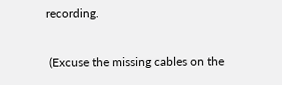recording.

 (Excuse the missing cables on the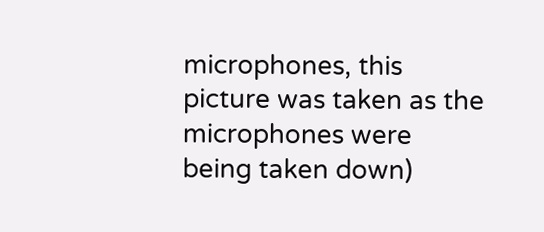microphones, this picture was taken as the microphones were being taken down)